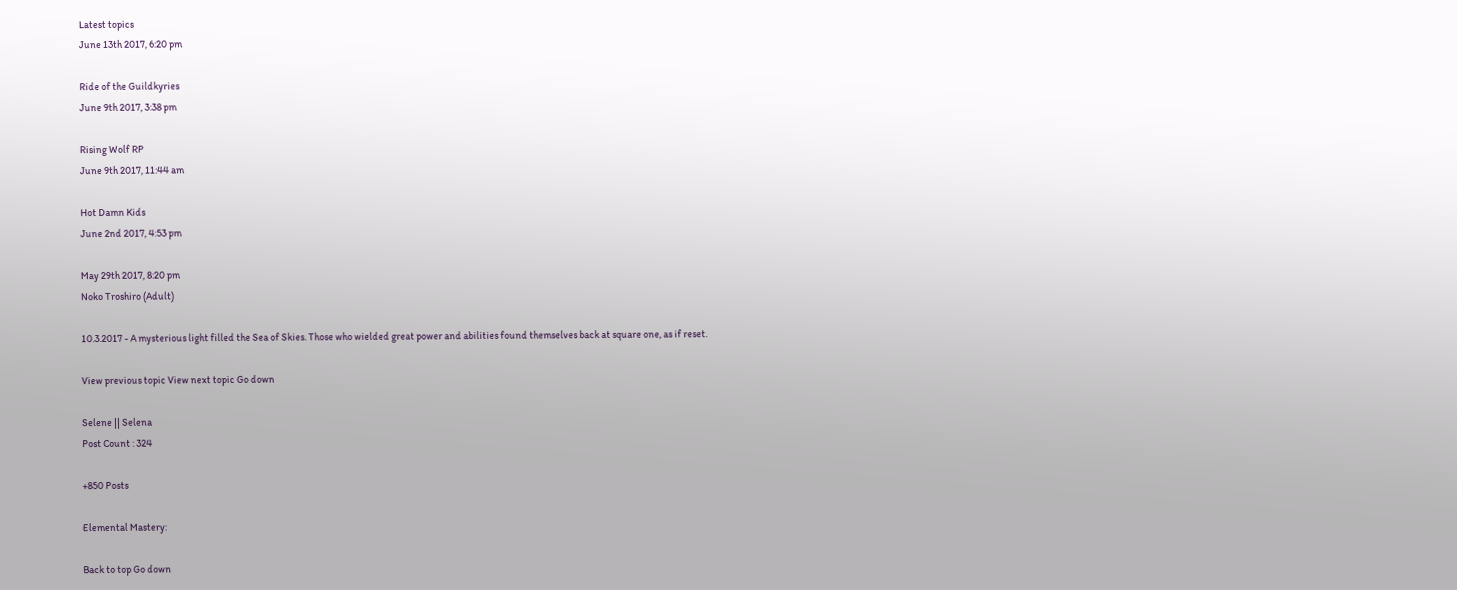Latest topics
June 13th 2017, 6:20 pm

Ride of the Guildkyries
June 9th 2017, 3:38 pm

Rising Wolf RP
June 9th 2017, 11:44 am

Hot Damn Kids
June 2nd 2017, 4:53 pm

May 29th 2017, 8:20 pm
Noko Troshiro (Adult)

10.3.2017 - A mysterious light filled the Sea of Skies. Those who wielded great power and abilities found themselves back at square one, as if reset.

View previous topic View next topic Go down

Selene || Selena
Post Count : 324

+850 Posts

Elemental Mastery:

Back to top Go down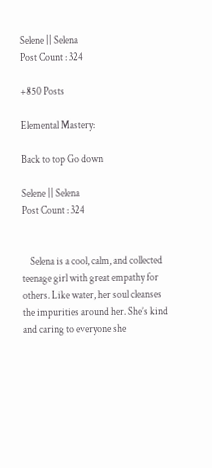Selene || Selena
Post Count : 324

+850 Posts

Elemental Mastery:

Back to top Go down

Selene || Selena
Post Count : 324


    Selena is a cool, calm, and collected teenage girl with great empathy for others. Like water, her soul cleanses the impurities around her. She’s kind and caring to everyone she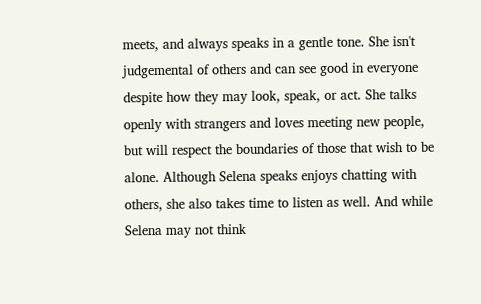meets, and always speaks in a gentle tone. She isn't judgemental of others and can see good in everyone despite how they may look, speak, or act. She talks openly with strangers and loves meeting new people, but will respect the boundaries of those that wish to be alone. Although Selena speaks enjoys chatting with others, she also takes time to listen as well. And while Selena may not think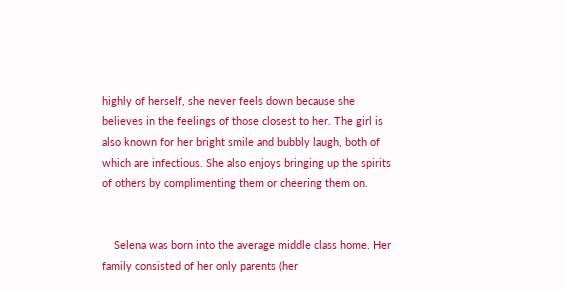highly of herself, she never feels down because she believes in the feelings of those closest to her. The girl is also known for her bright smile and bubbly laugh, both of which are infectious. She also enjoys bringing up the spirits of others by complimenting them or cheering them on.


    Selena was born into the average middle class home. Her family consisted of her only parents (her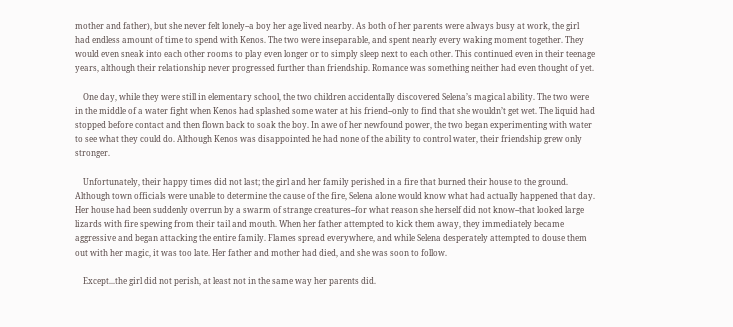mother and father), but she never felt lonely--a boy her age lived nearby. As both of her parents were always busy at work, the girl had endless amount of time to spend with Kenos. The two were inseparable, and spent nearly every waking moment together. They would even sneak into each other rooms to play even longer or to simply sleep next to each other. This continued even in their teenage years, although their relationship never progressed further than friendship. Romance was something neither had even thought of yet.

    One day, while they were still in elementary school, the two children accidentally discovered Selena’s magical ability. The two were in the middle of a water fight when Kenos had splashed some water at his friend--only to find that she wouldn’t get wet. The liquid had stopped before contact and then flown back to soak the boy. In awe of her newfound power, the two began experimenting with water to see what they could do. Although Kenos was disappointed he had none of the ability to control water, their friendship grew only stronger.

    Unfortunately, their happy times did not last; the girl and her family perished in a fire that burned their house to the ground. Although town officials were unable to determine the cause of the fire, Selena alone would know what had actually happened that day. Her house had been suddenly overrun by a swarm of strange creatures--for what reason she herself did not know--that looked large lizards with fire spewing from their tail and mouth. When her father attempted to kick them away, they immediately became aggressive and began attacking the entire family. Flames spread everywhere, and while Selena desperately attempted to douse them out with her magic, it was too late. Her father and mother had died, and she was soon to follow.

    Except...the girl did not perish, at least not in the same way her parents did.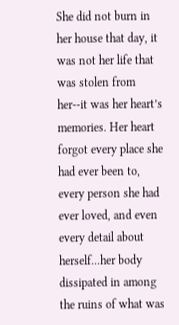She did not burn in her house that day, it was not her life that was stolen from her--it was her heart’s memories. Her heart forgot every place she had ever been to, every person she had ever loved, and even every detail about herself...her body dissipated in among the ruins of what was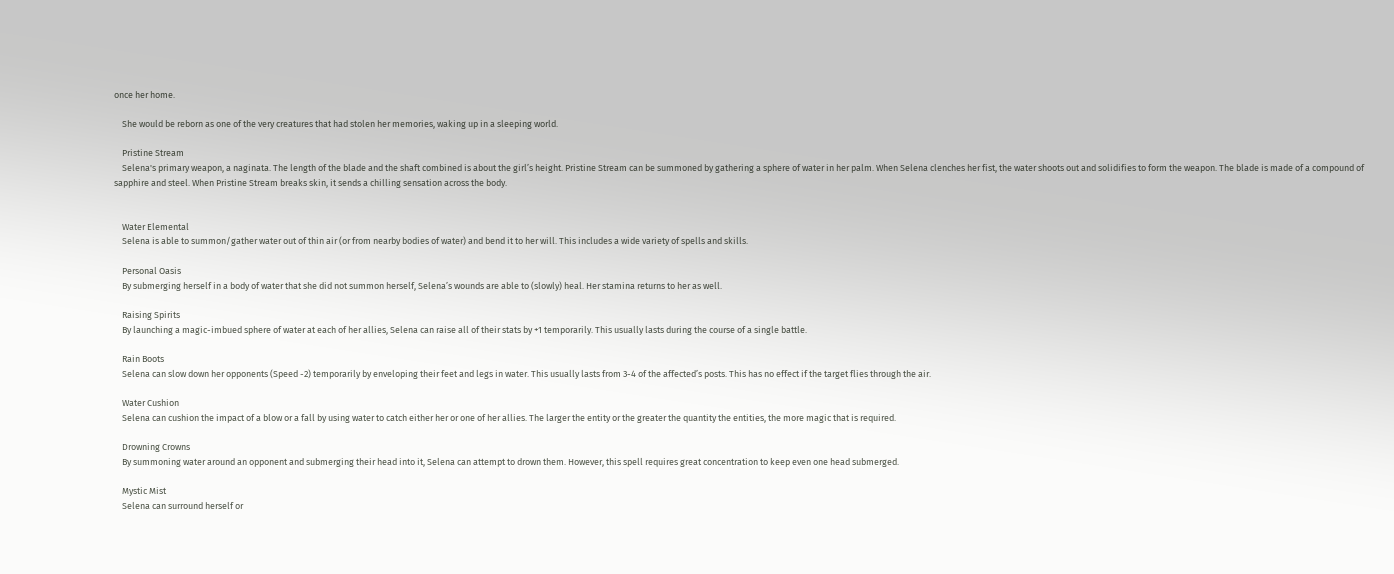once her home.

    She would be reborn as one of the very creatures that had stolen her memories, waking up in a sleeping world.

    Pristine Stream
    Selena's primary weapon, a naginata. The length of the blade and the shaft combined is about the girl’s height. Pristine Stream can be summoned by gathering a sphere of water in her palm. When Selena clenches her fist, the water shoots out and solidifies to form the weapon. The blade is made of a compound of sapphire and steel. When Pristine Stream breaks skin, it sends a chilling sensation across the body.


    Water Elemental
    Selena is able to summon/gather water out of thin air (or from nearby bodies of water) and bend it to her will. This includes a wide variety of spells and skills.

    Personal Oasis
    By submerging herself in a body of water that she did not summon herself, Selena’s wounds are able to (slowly) heal. Her stamina returns to her as well.

    Raising Spirits
    By launching a magic-imbued sphere of water at each of her allies, Selena can raise all of their stats by +1 temporarily. This usually lasts during the course of a single battle.

    Rain Boots
    Selena can slow down her opponents (Speed -2) temporarily by enveloping their feet and legs in water. This usually lasts from 3-4 of the affected’s posts. This has no effect if the target flies through the air.

    Water Cushion
    Selena can cushion the impact of a blow or a fall by using water to catch either her or one of her allies. The larger the entity or the greater the quantity the entities, the more magic that is required.

    Drowning Crowns
    By summoning water around an opponent and submerging their head into it, Selena can attempt to drown them. However, this spell requires great concentration to keep even one head submerged.

    Mystic Mist
    Selena can surround herself or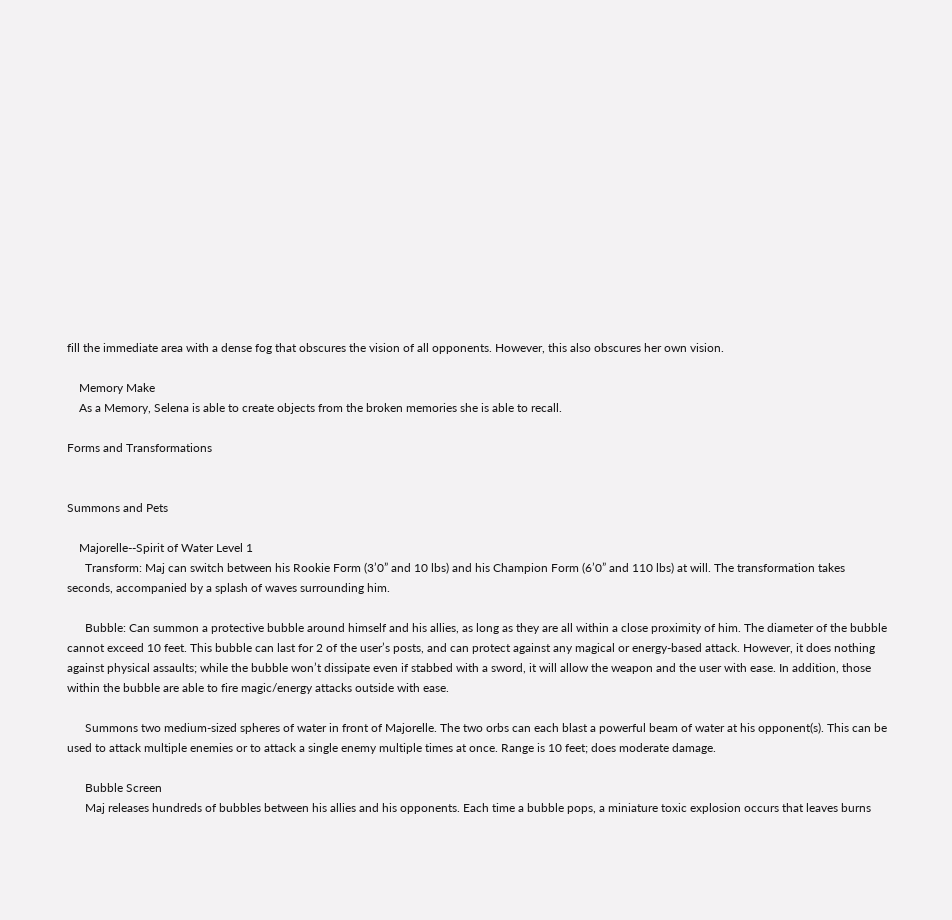fill the immediate area with a dense fog that obscures the vision of all opponents. However, this also obscures her own vision.

    Memory Make
    As a Memory, Selena is able to create objects from the broken memories she is able to recall.

Forms and Transformations


Summons and Pets

    Majorelle--Spirit of Water Level 1
      Transform: Maj can switch between his Rookie Form (3’0” and 10 lbs) and his Champion Form (6’0” and 110 lbs) at will. The transformation takes seconds, accompanied by a splash of waves surrounding him.

      Bubble: Can summon a protective bubble around himself and his allies, as long as they are all within a close proximity of him. The diameter of the bubble cannot exceed 10 feet. This bubble can last for 2 of the user’s posts, and can protect against any magical or energy-based attack. However, it does nothing against physical assaults; while the bubble won’t dissipate even if stabbed with a sword, it will allow the weapon and the user with ease. In addition, those within the bubble are able to fire magic/energy attacks outside with ease.

      Summons two medium-sized spheres of water in front of Majorelle. The two orbs can each blast a powerful beam of water at his opponent(s). This can be used to attack multiple enemies or to attack a single enemy multiple times at once. Range is 10 feet; does moderate damage.

      Bubble Screen
      Maj releases hundreds of bubbles between his allies and his opponents. Each time a bubble pops, a miniature toxic explosion occurs that leaves burns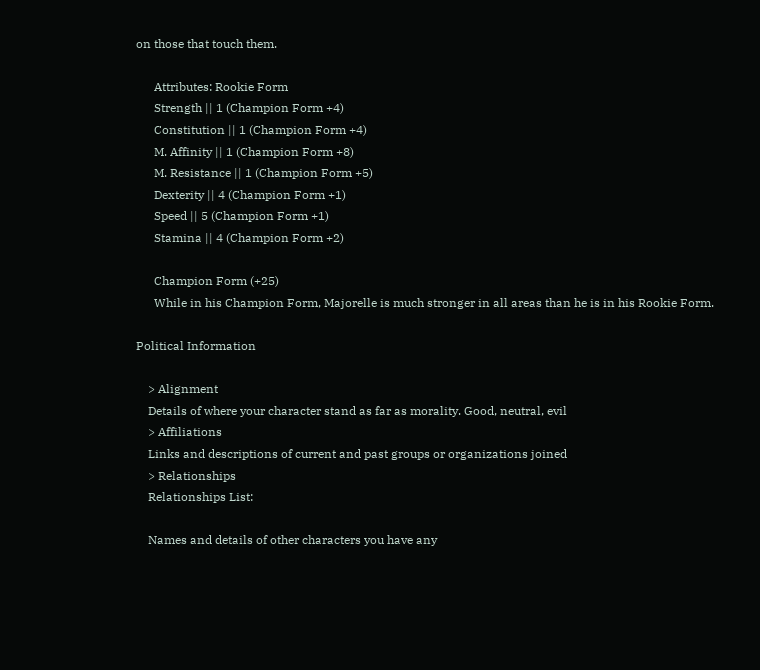on those that touch them.

      Attributes: Rookie Form
      Strength || 1 (Champion Form +4)
      Constitution || 1 (Champion Form +4)
      M. Affinity || 1 (Champion Form +8)
      M. Resistance || 1 (Champion Form +5)
      Dexterity || 4 (Champion Form +1)
      Speed || 5 (Champion Form +1)
      Stamina || 4 (Champion Form +2)

      Champion Form (+25)
      While in his Champion Form, Majorelle is much stronger in all areas than he is in his Rookie Form.

Political Information

    > Alignment
    Details of where your character stand as far as morality. Good, neutral, evil
    > Affiliations
    Links and descriptions of current and past groups or organizations joined
    > Relationships
    Relationships List:

    Names and details of other characters you have any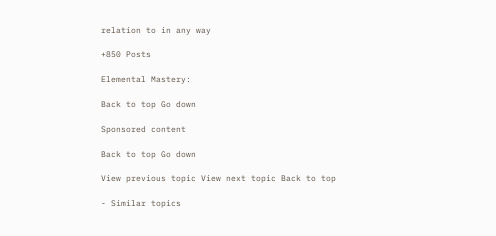relation to in any way

+850 Posts

Elemental Mastery:

Back to top Go down

Sponsored content

Back to top Go down

View previous topic View next topic Back to top

- Similar topics